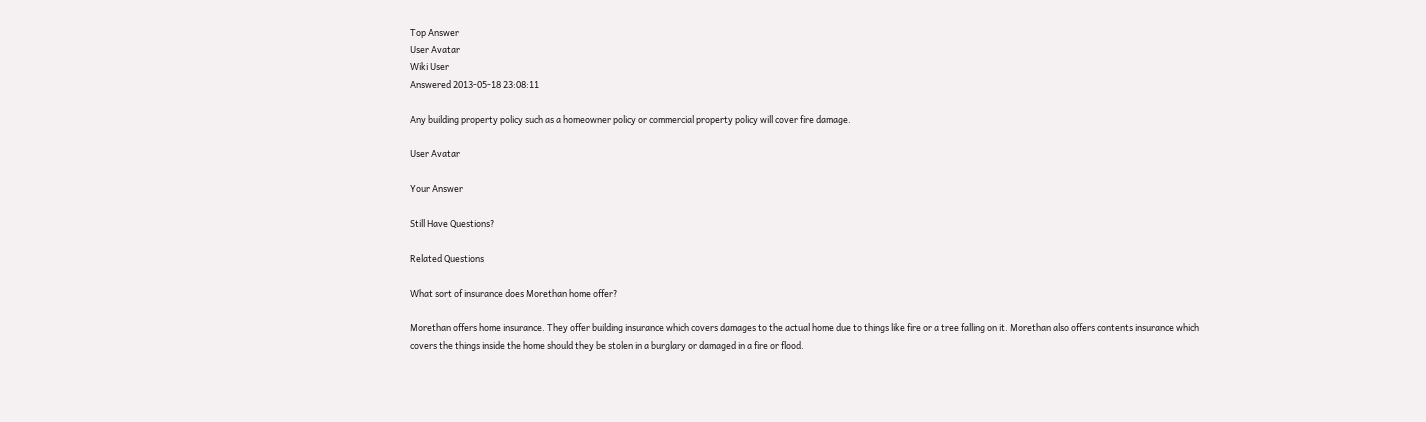Top Answer
User Avatar
Wiki User
Answered 2013-05-18 23:08:11

Any building property policy such as a homeowner policy or commercial property policy will cover fire damage.

User Avatar

Your Answer

Still Have Questions?

Related Questions

What sort of insurance does Morethan home offer?

Morethan offers home insurance. They offer building insurance which covers damages to the actual home due to things like fire or a tree falling on it. Morethan also offers contents insurance which covers the things inside the home should they be stolen in a burglary or damaged in a fire or flood.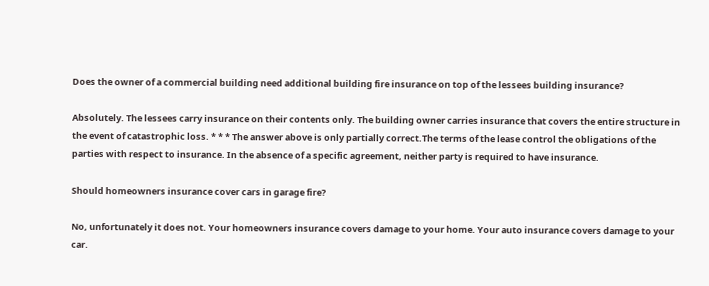Does the owner of a commercial building need additional building fire insurance on top of the lessees building insurance?

Absolutely. The lessees carry insurance on their contents only. The building owner carries insurance that covers the entire structure in the event of catastrophic loss. * * * The answer above is only partially correct.The terms of the lease control the obligations of the parties with respect to insurance. In the absence of a specific agreement, neither party is required to have insurance.

Should homeowners insurance cover cars in garage fire?

No, unfortunately it does not. Your homeowners insurance covers damage to your home. Your auto insurance covers damage to your car.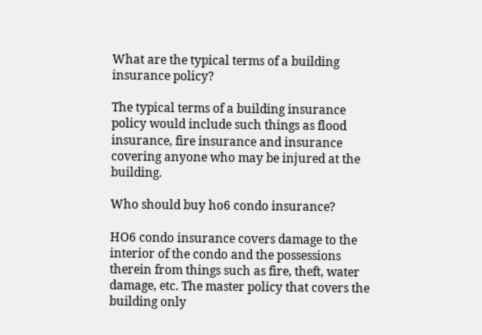What are the typical terms of a building insurance policy?

The typical terms of a building insurance policy would include such things as flood insurance, fire insurance and insurance covering anyone who may be injured at the building.

Who should buy ho6 condo insurance?

HO6 condo insurance covers damage to the interior of the condo and the possessions therein from things such as fire, theft, water damage, etc. The master policy that covers the building only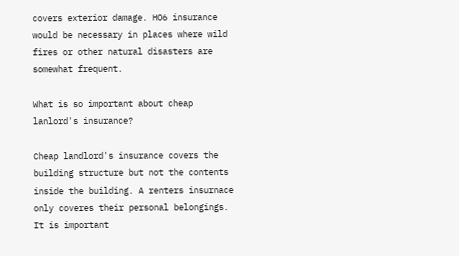covers exterior damage. HO6 insurance would be necessary in places where wild fires or other natural disasters are somewhat frequent.

What is so important about cheap lanlord's insurance?

Cheap landlord's insurance covers the building structure but not the contents inside the building. A renters insurnace only coveres their personal belongings. It is important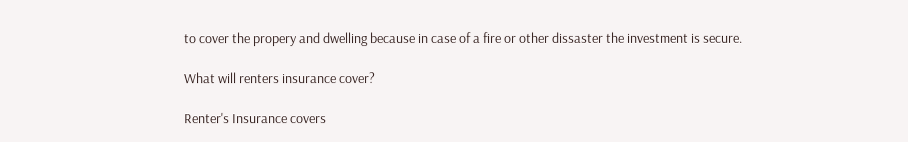to cover the propery and dwelling because in case of a fire or other dissaster the investment is secure.

What will renters insurance cover?

Renter's Insurance covers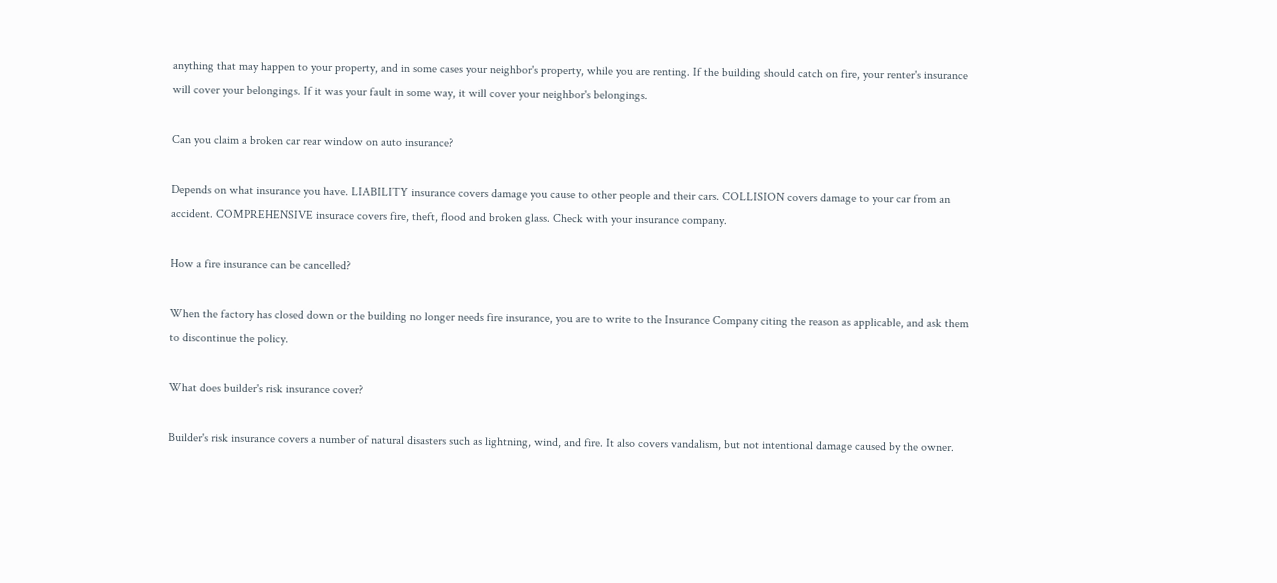anything that may happen to your property, and in some cases your neighbor's property, while you are renting. If the building should catch on fire, your renter's insurance will cover your belongings. If it was your fault in some way, it will cover your neighbor's belongings.

Can you claim a broken car rear window on auto insurance?

Depends on what insurance you have. LIABILITY insurance covers damage you cause to other people and their cars. COLLISION covers damage to your car from an accident. COMPREHENSIVE insurace covers fire, theft, flood and broken glass. Check with your insurance company.

How a fire insurance can be cancelled?

When the factory has closed down or the building no longer needs fire insurance, you are to write to the Insurance Company citing the reason as applicable, and ask them to discontinue the policy.

What does builder's risk insurance cover?

Builder's risk insurance covers a number of natural disasters such as lightning, wind, and fire. It also covers vandalism, but not intentional damage caused by the owner.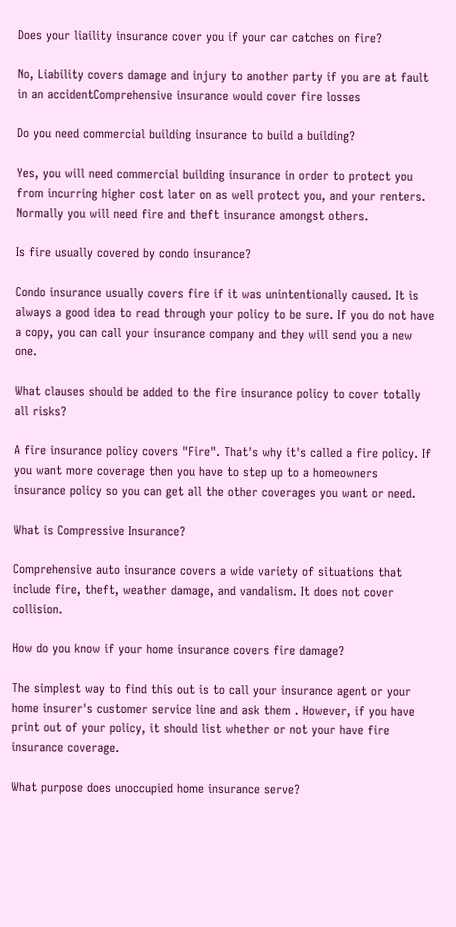Does your liaility insurance cover you if your car catches on fire?

No, Liability covers damage and injury to another party if you are at fault in an accidentComprehensive insurance would cover fire losses

Do you need commercial building insurance to build a building?

Yes, you will need commercial building insurance in order to protect you from incurring higher cost later on as well protect you, and your renters. Normally you will need fire and theft insurance amongst others.

Is fire usually covered by condo insurance?

Condo insurance usually covers fire if it was unintentionally caused. It is always a good idea to read through your policy to be sure. If you do not have a copy, you can call your insurance company and they will send you a new one.

What clauses should be added to the fire insurance policy to cover totally all risks?

A fire insurance policy covers "Fire". That's why it's called a fire policy. If you want more coverage then you have to step up to a homeowners insurance policy so you can get all the other coverages you want or need.

What is Compressive Insurance?

Comprehensive auto insurance covers a wide variety of situations that include fire, theft, weather damage, and vandalism. It does not cover collision.

How do you know if your home insurance covers fire damage?

The simplest way to find this out is to call your insurance agent or your home insurer's customer service line and ask them . However, if you have print out of your policy, it should list whether or not your have fire insurance coverage.

What purpose does unoccupied home insurance serve?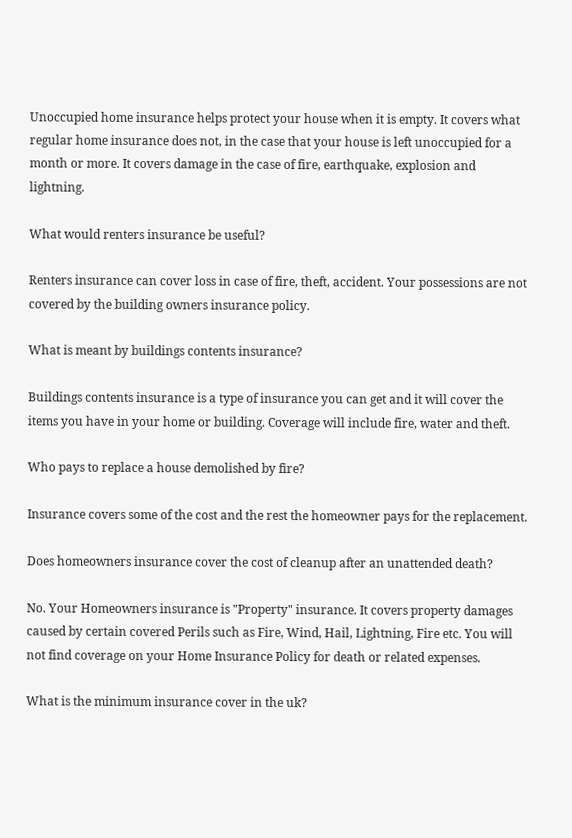Unoccupied home insurance helps protect your house when it is empty. It covers what regular home insurance does not, in the case that your house is left unoccupied for a month or more. It covers damage in the case of fire, earthquake, explosion and lightning.

What would renters insurance be useful?

Renters insurance can cover loss in case of fire, theft, accident. Your possessions are not covered by the building owners insurance policy.

What is meant by buildings contents insurance?

Buildings contents insurance is a type of insurance you can get and it will cover the items you have in your home or building. Coverage will include fire, water and theft.

Who pays to replace a house demolished by fire?

Insurance covers some of the cost and the rest the homeowner pays for the replacement.

Does homeowners insurance cover the cost of cleanup after an unattended death?

No. Your Homeowners insurance is "Property" insurance. It covers property damages caused by certain covered Perils such as Fire, Wind, Hail, Lightning, Fire etc. You will not find coverage on your Home Insurance Policy for death or related expenses.

What is the minimum insurance cover in the uk?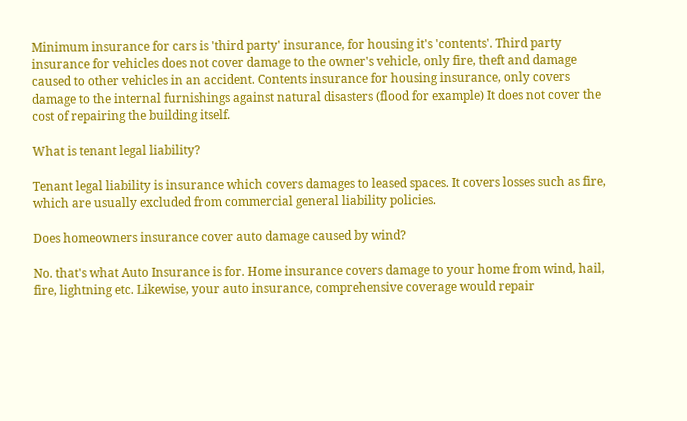Minimum insurance for cars is 'third party' insurance, for housing it's 'contents'. Third party insurance for vehicles does not cover damage to the owner's vehicle, only fire, theft and damage caused to other vehicles in an accident. Contents insurance for housing insurance, only covers damage to the internal furnishings against natural disasters (flood for example) It does not cover the cost of repairing the building itself.

What is tenant legal liability?

Tenant legal liability is insurance which covers damages to leased spaces. It covers losses such as fire, which are usually excluded from commercial general liability policies.

Does homeowners insurance cover auto damage caused by wind?

No. that's what Auto Insurance is for. Home insurance covers damage to your home from wind, hail, fire, lightning etc. Likewise, your auto insurance, comprehensive coverage would repair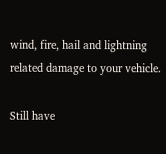wind, fire, hail and lightning related damage to your vehicle.

Still have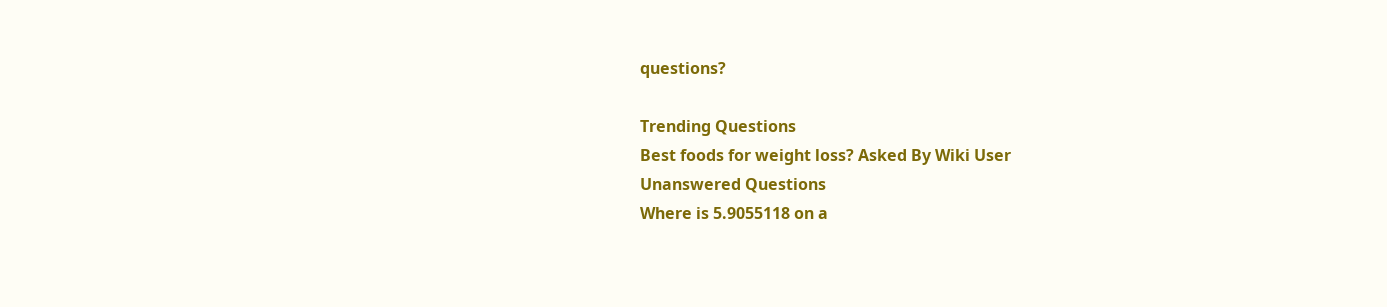questions?

Trending Questions
Best foods for weight loss? Asked By Wiki User
Unanswered Questions
Where is 5.9055118 on a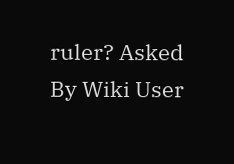ruler? Asked By Wiki User